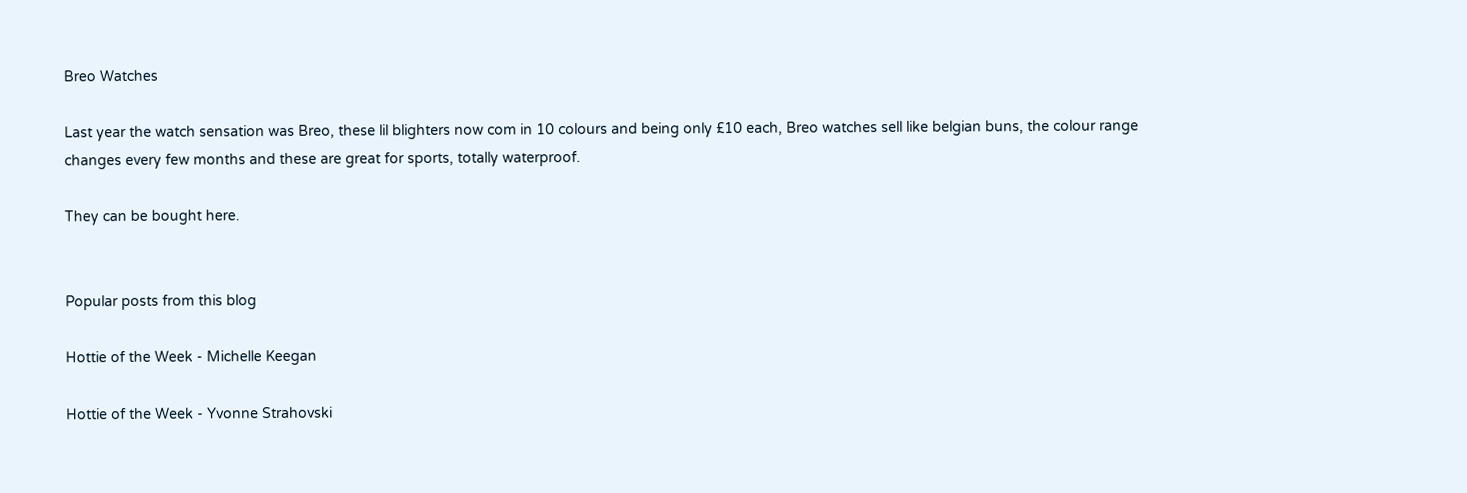Breo Watches

Last year the watch sensation was Breo, these lil blighters now com in 10 colours and being only £10 each, Breo watches sell like belgian buns, the colour range changes every few months and these are great for sports, totally waterproof.

They can be bought here.


Popular posts from this blog

Hottie of the Week - Michelle Keegan

Hottie of the Week - Yvonne Strahovski